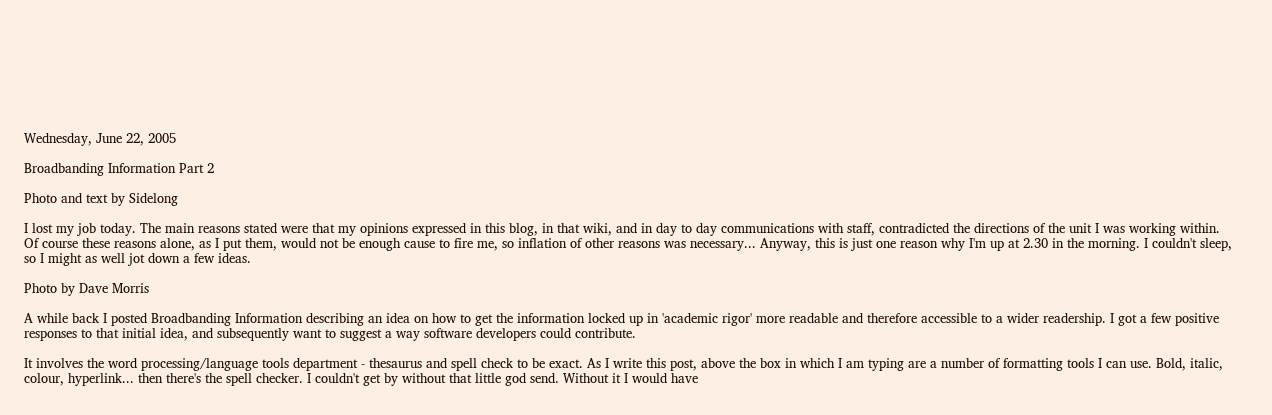Wednesday, June 22, 2005

Broadbanding Information Part 2

Photo and text by Sidelong

I lost my job today. The main reasons stated were that my opinions expressed in this blog, in that wiki, and in day to day communications with staff, contradicted the directions of the unit I was working within. Of course these reasons alone, as I put them, would not be enough cause to fire me, so inflation of other reasons was necessary... Anyway, this is just one reason why I'm up at 2.30 in the morning. I couldn't sleep, so I might as well jot down a few ideas.

Photo by Dave Morris

A while back I posted Broadbanding Information describing an idea on how to get the information locked up in 'academic rigor' more readable and therefore accessible to a wider readership. I got a few positive responses to that initial idea, and subsequently want to suggest a way software developers could contribute.

It involves the word processing/language tools department - thesaurus and spell check to be exact. As I write this post, above the box in which I am typing are a number of formatting tools I can use. Bold, italic, colour, hyperlink... then there's the spell checker. I couldn't get by without that little god send. Without it I would have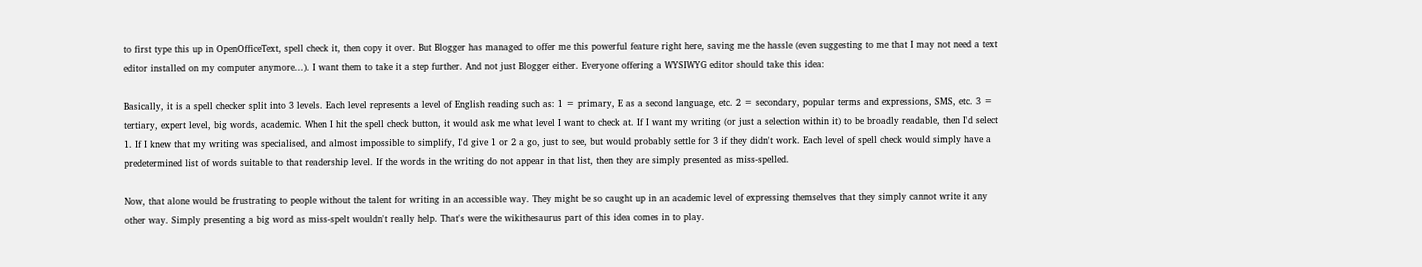to first type this up in OpenOfficeText, spell check it, then copy it over. But Blogger has managed to offer me this powerful feature right here, saving me the hassle (even suggesting to me that I may not need a text editor installed on my computer anymore...). I want them to take it a step further. And not just Blogger either. Everyone offering a WYSIWYG editor should take this idea:

Basically, it is a spell checker split into 3 levels. Each level represents a level of English reading such as: 1 = primary, E as a second language, etc. 2 = secondary, popular terms and expressions, SMS, etc. 3 = tertiary, expert level, big words, academic. When I hit the spell check button, it would ask me what level I want to check at. If I want my writing (or just a selection within it) to be broadly readable, then I'd select 1. If I knew that my writing was specialised, and almost impossible to simplify, I'd give 1 or 2 a go, just to see, but would probably settle for 3 if they didn't work. Each level of spell check would simply have a predetermined list of words suitable to that readership level. If the words in the writing do not appear in that list, then they are simply presented as miss-spelled.

Now, that alone would be frustrating to people without the talent for writing in an accessible way. They might be so caught up in an academic level of expressing themselves that they simply cannot write it any other way. Simply presenting a big word as miss-spelt wouldn't really help. That's were the wikithesaurus part of this idea comes in to play.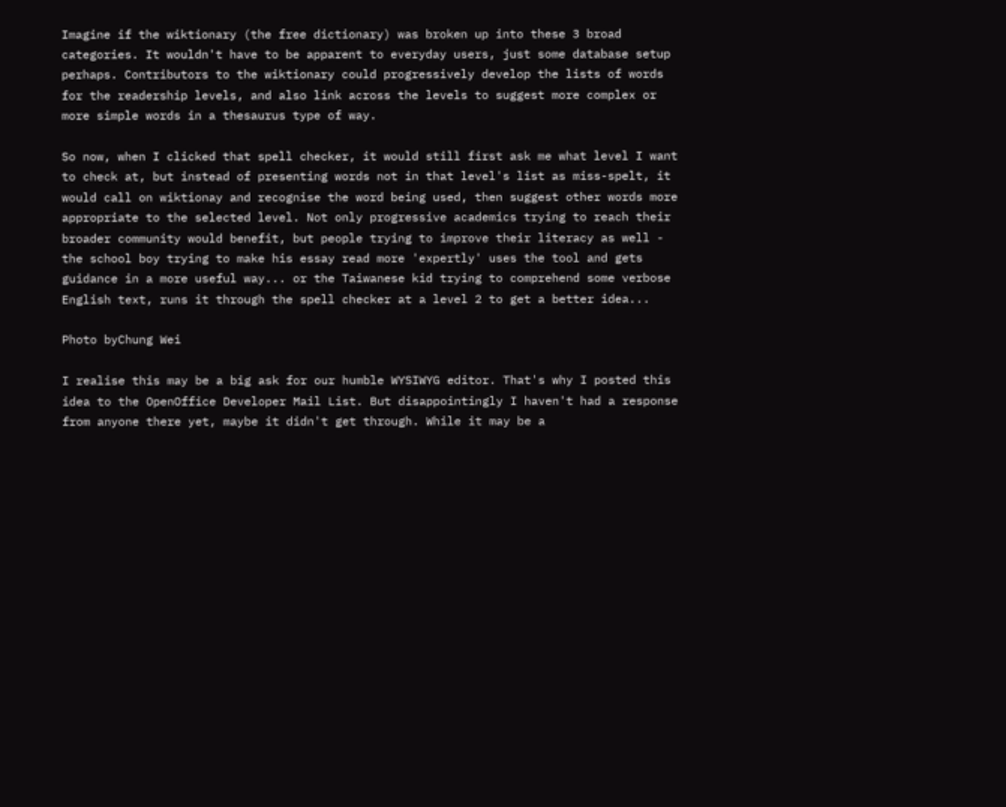Imagine if the wiktionary (the free dictionary) was broken up into these 3 broad categories. It wouldn't have to be apparent to everyday users, just some database setup perhaps. Contributors to the wiktionary could progressively develop the lists of words for the readership levels, and also link across the levels to suggest more complex or more simple words in a thesaurus type of way.

So now, when I clicked that spell checker, it would still first ask me what level I want to check at, but instead of presenting words not in that level's list as miss-spelt, it would call on wiktionay and recognise the word being used, then suggest other words more appropriate to the selected level. Not only progressive academics trying to reach their broader community would benefit, but people trying to improve their literacy as well - the school boy trying to make his essay read more 'expertly' uses the tool and gets guidance in a more useful way... or the Taiwanese kid trying to comprehend some verbose English text, runs it through the spell checker at a level 2 to get a better idea...

Photo byChung Wei

I realise this may be a big ask for our humble WYSIWYG editor. That's why I posted this idea to the OpenOffice Developer Mail List. But disappointingly I haven't had a response from anyone there yet, maybe it didn't get through. While it may be a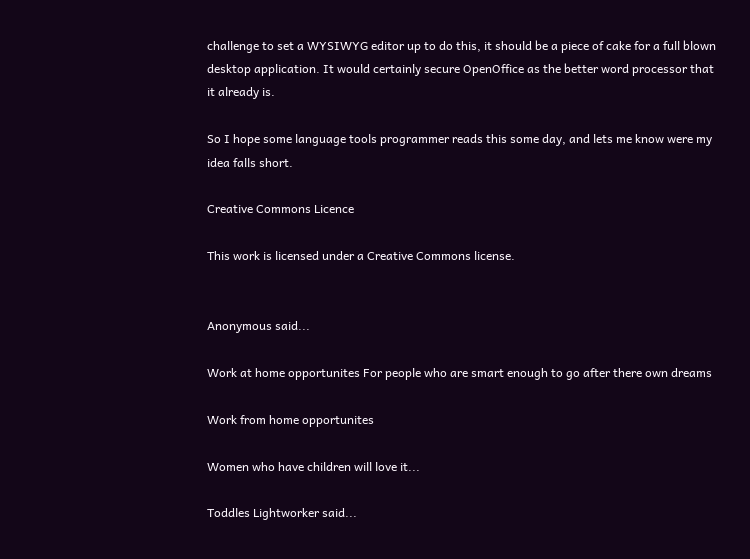challenge to set a WYSIWYG editor up to do this, it should be a piece of cake for a full blown desktop application. It would certainly secure OpenOffice as the better word processor that it already is.

So I hope some language tools programmer reads this some day, and lets me know were my idea falls short.

Creative Commons Licence

This work is licensed under a Creative Commons license.


Anonymous said...

Work at home opportunites For people who are smart enough to go after there own dreams

Work from home opportunites

Women who have children will love it...

Toddles Lightworker said...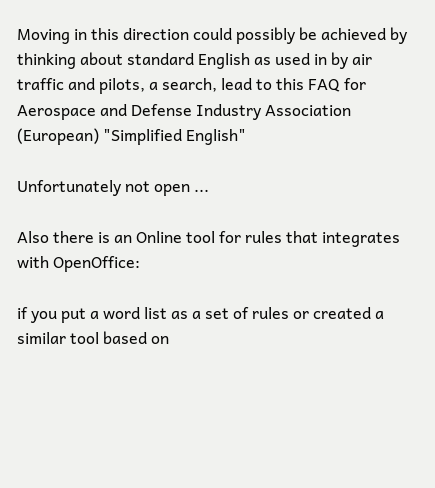Moving in this direction could possibly be achieved by thinking about standard English as used in by air traffic and pilots, a search, lead to this FAQ for Aerospace and Defense Industry Association (European) "Simplified English"

Unfortunately not open ...

Also there is an Online tool for rules that integrates with OpenOffice:

if you put a word list as a set of rules or created a similar tool based on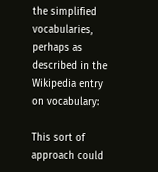the simplified vocabularies, perhaps as described in the Wikipedia entry on vocabulary:

This sort of approach could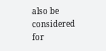also be considered for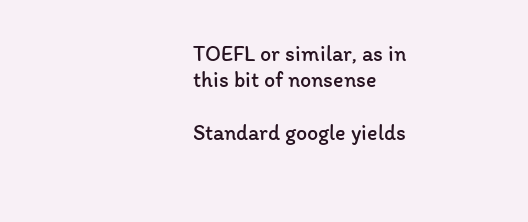TOEFL or similar, as in this bit of nonsense

Standard google yields